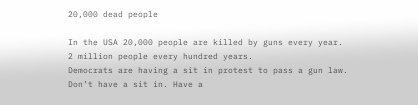20,000 dead people

In the USA 20,000 people are killed by guns every year.
2 million people every hundred years.
Democrats are having a sit in protest to pass a gun law.
Don’t have a sit in. Have a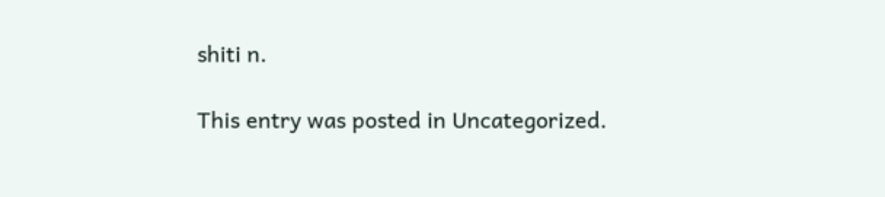shiti n.

This entry was posted in Uncategorized.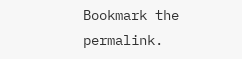Bookmark the permalink.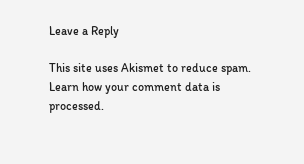Leave a Reply

This site uses Akismet to reduce spam. Learn how your comment data is processed.